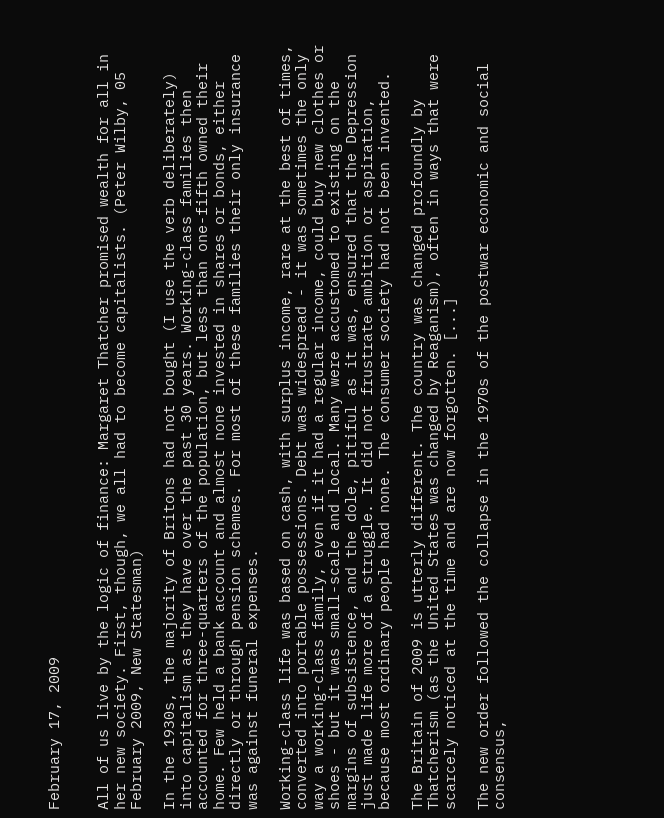February 17, 2009


All of us live by the logic of finance: Margaret Thatcher promised wealth for all in her new society. First, though, we all had to become capitalists. (Peter Wilby, 05 February 2009, New Statesman)

In the 1930s, the majority of Britons had not bought (I use the verb deliberately) into capitalism as they have over the past 30 years. Working-class families then accounted for three-quarters of the population, but less than one-fifth owned their home. Few held a bank account and almost none invested in shares or bonds, either directly or through pension schemes. For most of these families their only insurance was against funeral expenses.

Working-class life was based on cash, with surplus income, rare at the best of times, converted into portable possessions. Debt was widespread - it was sometimes the only way a working-class family, even if it had a regular income, could buy new clothes or shoes - but it was small-scale and local. Many were accustomed to existing on the margins of subsistence, and the dole, pitiful as it was, ensured that the Depression just made life more of a struggle. It did not frustrate ambition or aspiration, because most ordinary people had none. The consumer society had not been invented.

The Britain of 2009 is utterly different. The country was changed profoundly by Thatcherism (as the United States was changed by Reaganism), often in ways that were scarcely noticed at the time and are now forgotten. [...]

The new order followed the collapse in the 1970s of the postwar economic and social consensus,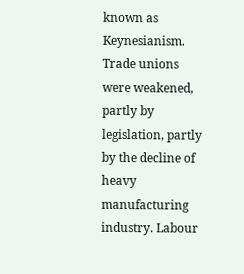known as Keynesianism. Trade unions were weakened, partly by legislation, partly by the decline of heavy manufacturing industry. Labour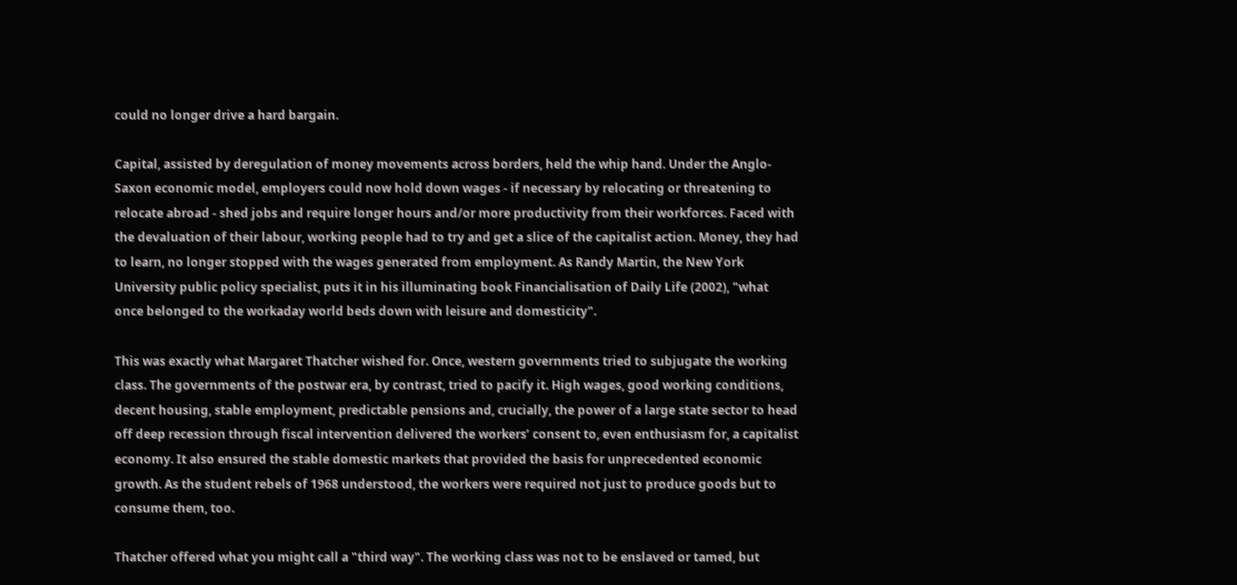could no longer drive a hard bargain.

Capital, assisted by deregulation of money movements across borders, held the whip hand. Under the Anglo-Saxon economic model, employers could now hold down wages - if necessary by relocating or threatening to relocate abroad - shed jobs and require longer hours and/or more productivity from their workforces. Faced with the devaluation of their labour, working people had to try and get a slice of the capitalist action. Money, they had to learn, no longer stopped with the wages generated from employment. As Randy Martin, the New York University public policy specialist, puts it in his illuminating book Financialisation of Daily Life (2002), "what once belonged to the workaday world beds down with leisure and domesticity".

This was exactly what Margaret Thatcher wished for. Once, western governments tried to subjugate the working class. The governments of the postwar era, by contrast, tried to pacify it. High wages, good working conditions, decent housing, stable employment, predictable pensions and, crucially, the power of a large state sector to head off deep recession through fiscal intervention delivered the workers’ consent to, even enthusiasm for, a capitalist economy. It also ensured the stable domestic markets that provided the basis for unprecedented economic growth. As the student rebels of 1968 understood, the workers were required not just to produce goods but to consume them, too.

Thatcher offered what you might call a "third way". The working class was not to be enslaved or tamed, but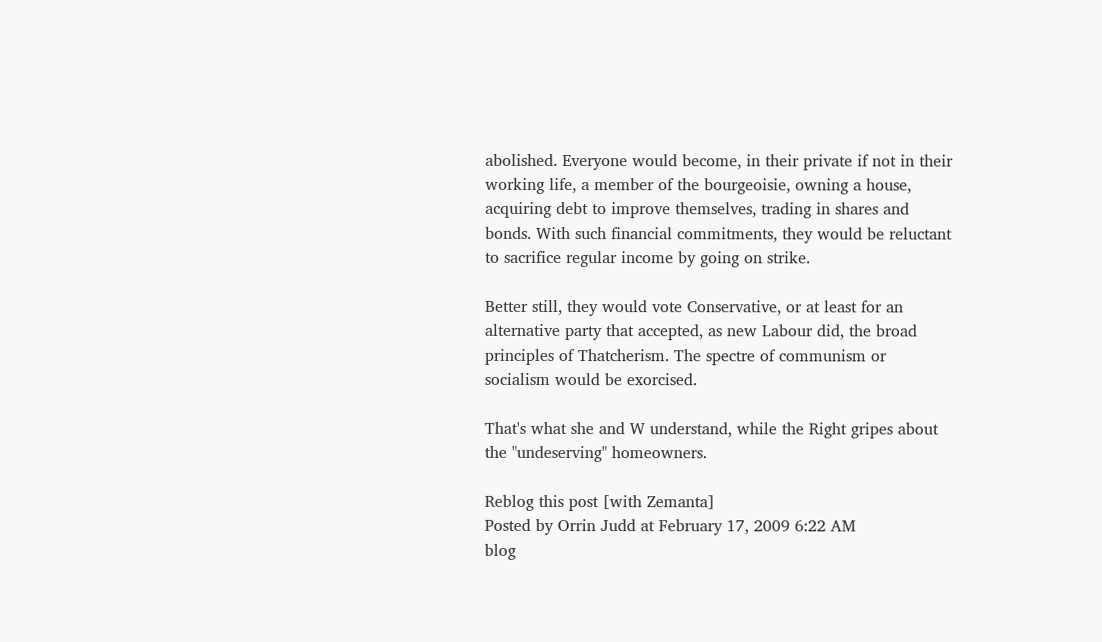abolished. Everyone would become, in their private if not in their working life, a member of the bourgeoisie, owning a house, acquiring debt to improve themselves, trading in shares and bonds. With such financial commitments, they would be reluctant to sacrifice regular income by going on strike.

Better still, they would vote Conservative, or at least for an alternative party that accepted, as new Labour did, the broad principles of Thatcherism. The spectre of communism or socialism would be exorcised.

That's what she and W understand, while the Right gripes about the "undeserving" homeowners.

Reblog this post [with Zemanta]
Posted by Orrin Judd at February 17, 2009 6:22 AM
blog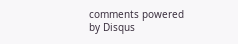comments powered by Disqus